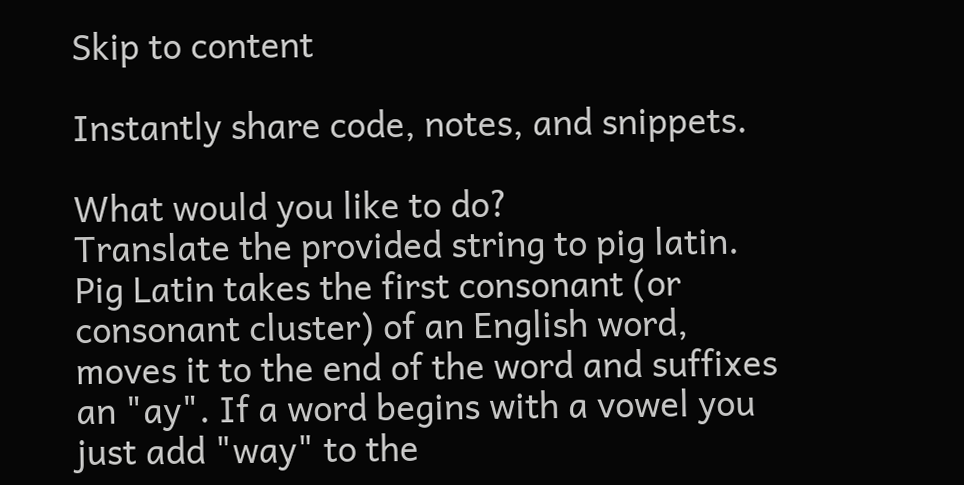Skip to content

Instantly share code, notes, and snippets.

What would you like to do?
Translate the provided string to pig latin. Pig Latin takes the first consonant (or consonant cluster) of an English word, moves it to the end of the word and suffixes an "ay". If a word begins with a vowel you just add "way" to the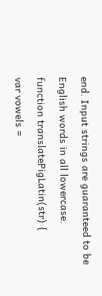end. Input strings are guaranteed to be English words in all lowercase.
function translatePigLatin(str) {
var vowels =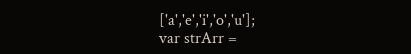['a','e','i','o','u'];
var strArr =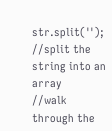str.split(''); //split the string into an array
//walk through the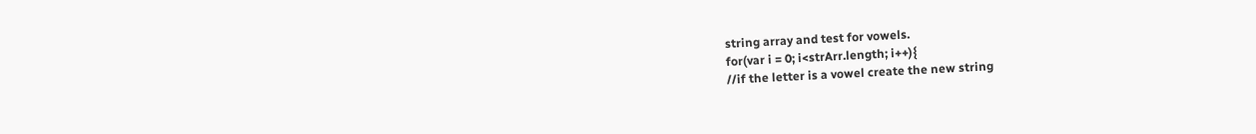string array and test for vowels.
for(var i = 0; i<strArr.length; i++){
//if the letter is a vowel create the new string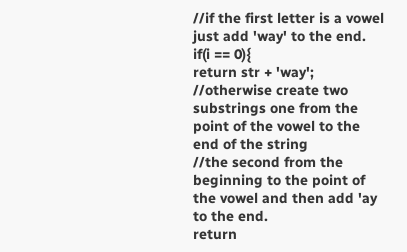//if the first letter is a vowel just add 'way' to the end.
if(i == 0){
return str + 'way';
//otherwise create two substrings one from the point of the vowel to the end of the string
//the second from the beginning to the point of the vowel and then add 'ay to the end.
return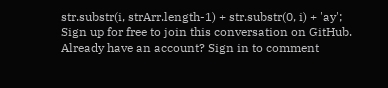str.substr(i, strArr.length-1) + str.substr(0, i) + 'ay';
Sign up for free to join this conversation on GitHub. Already have an account? Sign in to comment